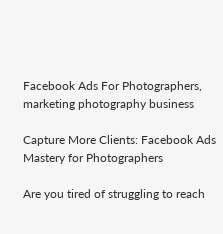Facebook Ads For Photographers, marketing photography business

Capture More Clients: Facebook Ads Mastery for Photographers

Are you tired of struggling to reach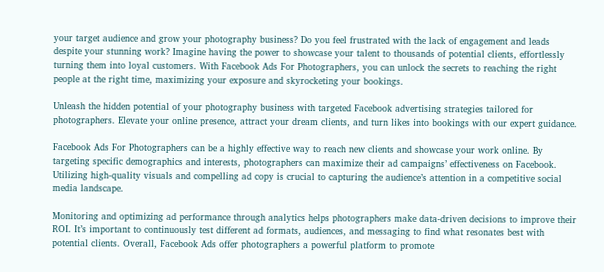your target audience and grow your photography business? Do you feel frustrated with the lack of engagement and leads despite your stunning work? Imagine having the power to showcase your talent to thousands of potential clients, effortlessly turning them into loyal customers. With Facebook Ads For Photographers, you can unlock the secrets to reaching the right people at the right time, maximizing your exposure and skyrocketing your bookings.

Unleash the hidden potential of your photography business with targeted Facebook advertising strategies tailored for photographers. Elevate your online presence, attract your dream clients, and turn likes into bookings with our expert guidance.

Facebook Ads For Photographers can be a highly effective way to reach new clients and showcase your work online. By targeting specific demographics and interests, photographers can maximize their ad campaigns’ effectiveness on Facebook. Utilizing high-quality visuals and compelling ad copy is crucial to capturing the audience’s attention in a competitive social media landscape.

Monitoring and optimizing ad performance through analytics helps photographers make data-driven decisions to improve their ROI. It’s important to continuously test different ad formats, audiences, and messaging to find what resonates best with potential clients. Overall, Facebook Ads offer photographers a powerful platform to promote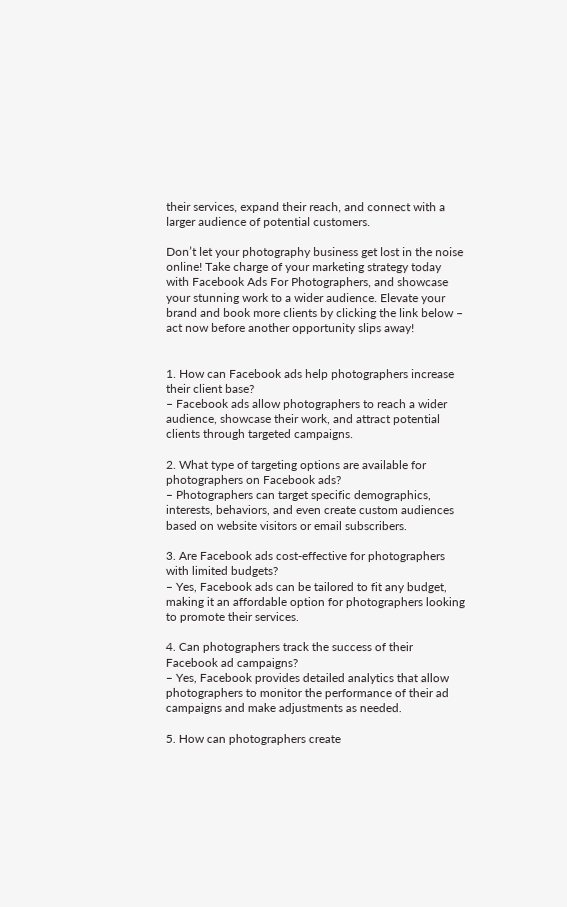their services, expand their reach, and connect with a larger audience of potential customers.

Don’t let your photography business get lost in the noise online! Take charge of your marketing strategy today with Facebook Ads For Photographers, and showcase your stunning work to a wider audience. Elevate your brand and book more clients by clicking the link below – act now before another opportunity slips away!


1. How can Facebook ads help photographers increase their client base?
– Facebook ads allow photographers to reach a wider audience, showcase their work, and attract potential clients through targeted campaigns.

2. What type of targeting options are available for photographers on Facebook ads?
– Photographers can target specific demographics, interests, behaviors, and even create custom audiences based on website visitors or email subscribers.

3. Are Facebook ads cost-effective for photographers with limited budgets?
– Yes, Facebook ads can be tailored to fit any budget, making it an affordable option for photographers looking to promote their services.

4. Can photographers track the success of their Facebook ad campaigns?
– Yes, Facebook provides detailed analytics that allow photographers to monitor the performance of their ad campaigns and make adjustments as needed.

5. How can photographers create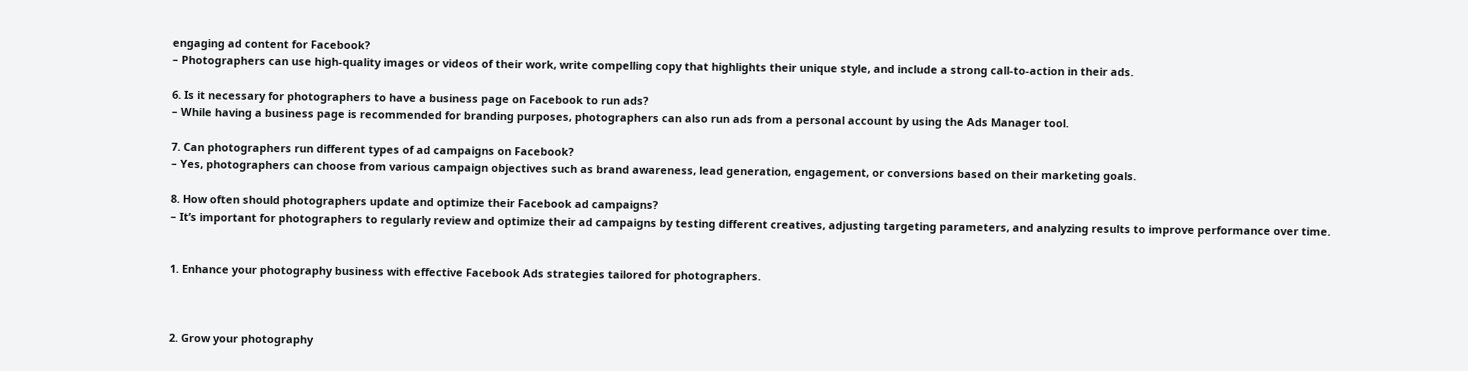engaging ad content for Facebook?
– Photographers can use high-quality images or videos of their work, write compelling copy that highlights their unique style, and include a strong call-to-action in their ads.

6. Is it necessary for photographers to have a business page on Facebook to run ads?
– While having a business page is recommended for branding purposes, photographers can also run ads from a personal account by using the Ads Manager tool.

7. Can photographers run different types of ad campaigns on Facebook?
– Yes, photographers can choose from various campaign objectives such as brand awareness, lead generation, engagement, or conversions based on their marketing goals.

8. How often should photographers update and optimize their Facebook ad campaigns?
– It’s important for photographers to regularly review and optimize their ad campaigns by testing different creatives, adjusting targeting parameters, and analyzing results to improve performance over time.


1. Enhance your photography business with effective Facebook Ads strategies tailored for photographers.



2. Grow your photography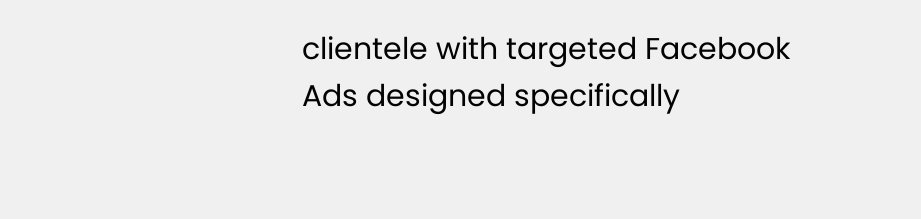clientele with targeted Facebook Ads designed specifically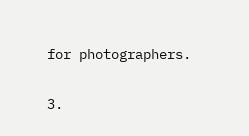for photographers.


3.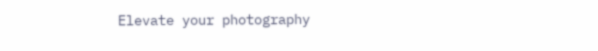Elevate your photography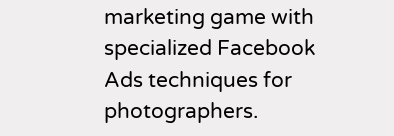marketing game with specialized Facebook Ads techniques for photographers.